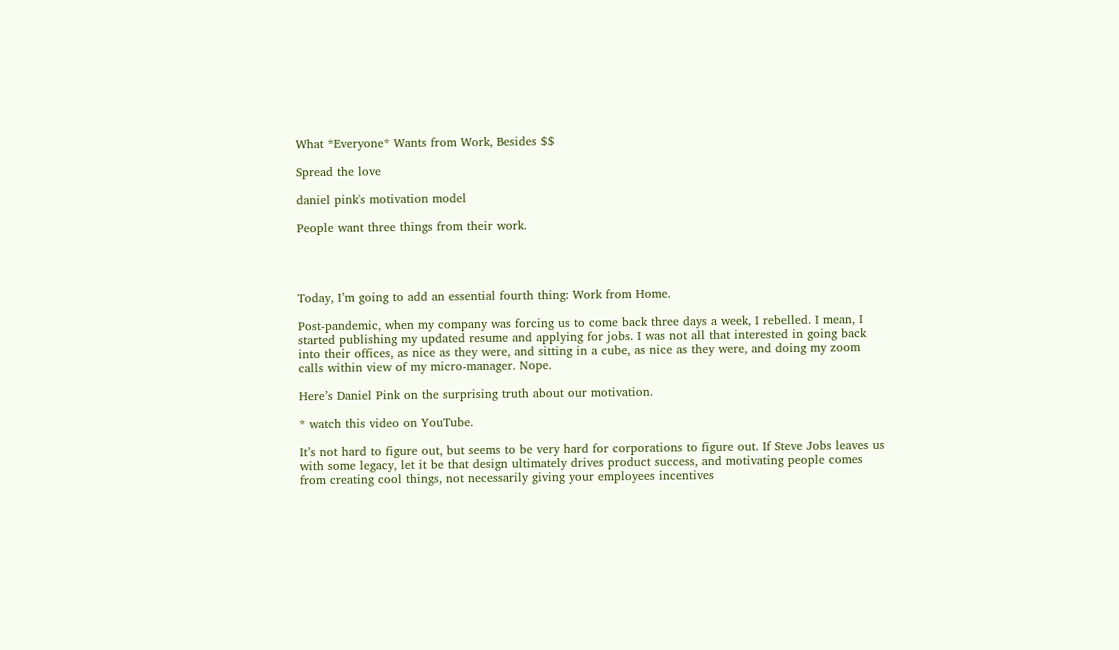What *Everyone* Wants from Work, Besides $$

Spread the love

daniel pink's motivation model

People want three things from their work.




Today, I’m going to add an essential fourth thing: Work from Home.

Post-pandemic, when my company was forcing us to come back three days a week, I rebelled. I mean, I started publishing my updated resume and applying for jobs. I was not all that interested in going back into their offices, as nice as they were, and sitting in a cube, as nice as they were, and doing my zoom calls within view of my micro-manager. Nope.

Here’s Daniel Pink on the surprising truth about our motivation.

* watch this video on YouTube.

It’s not hard to figure out, but seems to be very hard for corporations to figure out. If Steve Jobs leaves us with some legacy, let it be that design ultimately drives product success, and motivating people comes from creating cool things, not necessarily giving your employees incentives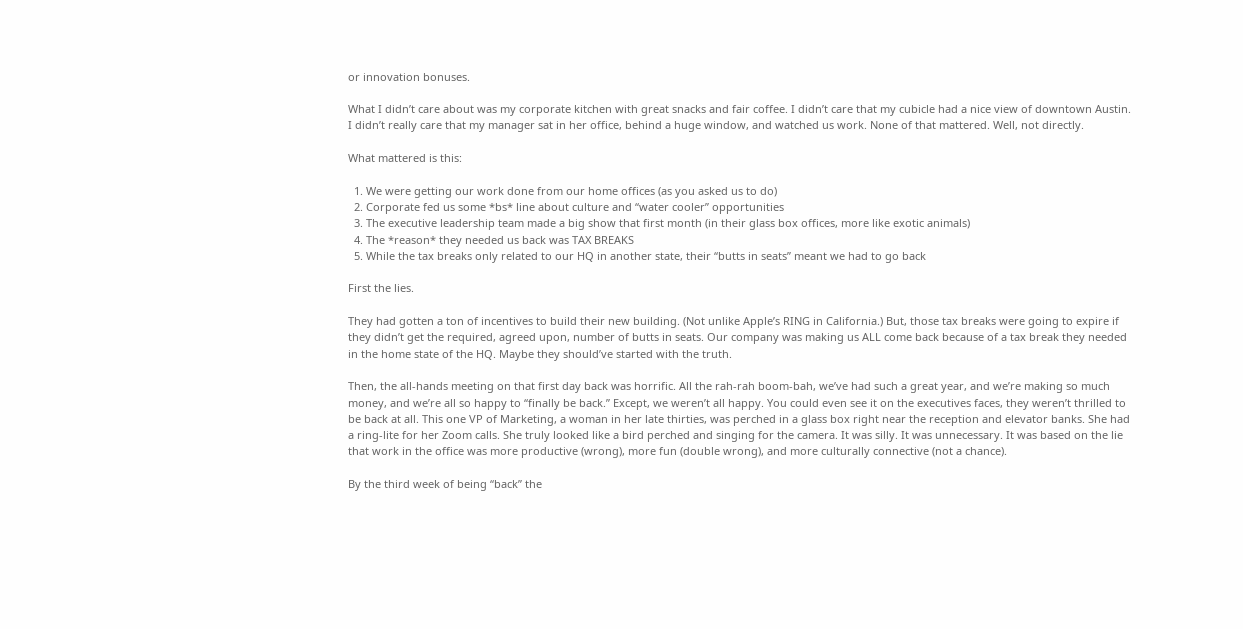or innovation bonuses.

What I didn’t care about was my corporate kitchen with great snacks and fair coffee. I didn’t care that my cubicle had a nice view of downtown Austin. I didn’t really care that my manager sat in her office, behind a huge window, and watched us work. None of that mattered. Well, not directly.

What mattered is this:

  1. We were getting our work done from our home offices (as you asked us to do)
  2. Corporate fed us some *bs* line about culture and “water cooler” opportunities
  3. The executive leadership team made a big show that first month (in their glass box offices, more like exotic animals)
  4. The *reason* they needed us back was TAX BREAKS
  5. While the tax breaks only related to our HQ in another state, their “butts in seats” meant we had to go back

First the lies.

They had gotten a ton of incentives to build their new building. (Not unlike Apple’s RING in California.) But, those tax breaks were going to expire if they didn’t get the required, agreed upon, number of butts in seats. Our company was making us ALL come back because of a tax break they needed in the home state of the HQ. Maybe they should’ve started with the truth.

Then, the all-hands meeting on that first day back was horrific. All the rah-rah boom-bah, we’ve had such a great year, and we’re making so much money, and we’re all so happy to “finally be back.” Except, we weren’t all happy. You could even see it on the executives faces, they weren’t thrilled to be back at all. This one VP of Marketing, a woman in her late thirties, was perched in a glass box right near the reception and elevator banks. She had a ring-lite for her Zoom calls. She truly looked like a bird perched and singing for the camera. It was silly. It was unnecessary. It was based on the lie that work in the office was more productive (wrong), more fun (double wrong), and more culturally connective (not a chance).

By the third week of being “back” the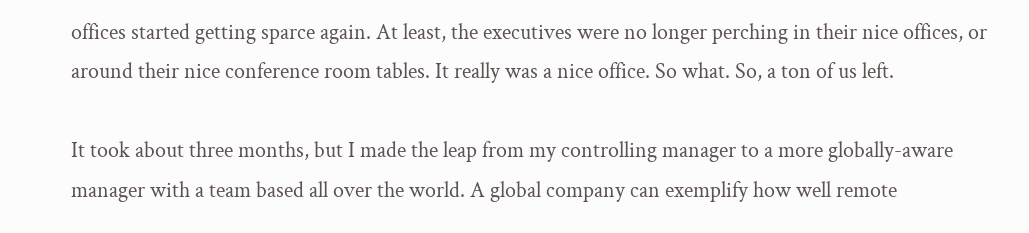offices started getting sparce again. At least, the executives were no longer perching in their nice offices, or around their nice conference room tables. It really was a nice office. So what. So, a ton of us left.

It took about three months, but I made the leap from my controlling manager to a more globally-aware manager with a team based all over the world. A global company can exemplify how well remote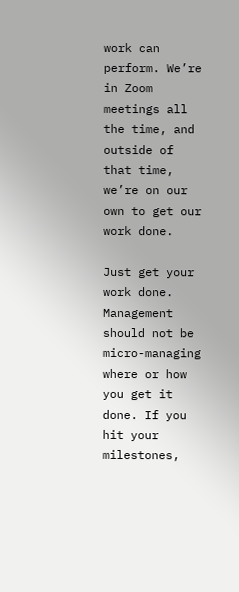work can perform. We’re in Zoom meetings all the time, and outside of that time, we’re on our own to get our work done.

Just get your work done. Management should not be micro-managing where or how you get it done. If you hit your milestones,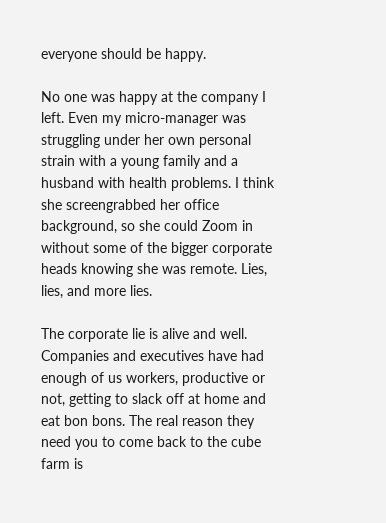everyone should be happy.

No one was happy at the company I left. Even my micro-manager was struggling under her own personal strain with a young family and a husband with health problems. I think she screengrabbed her office background, so she could Zoom in without some of the bigger corporate heads knowing she was remote. Lies, lies, and more lies.

The corporate lie is alive and well. Companies and executives have had enough of us workers, productive or not, getting to slack off at home and eat bon bons. The real reason they need you to come back to the cube farm is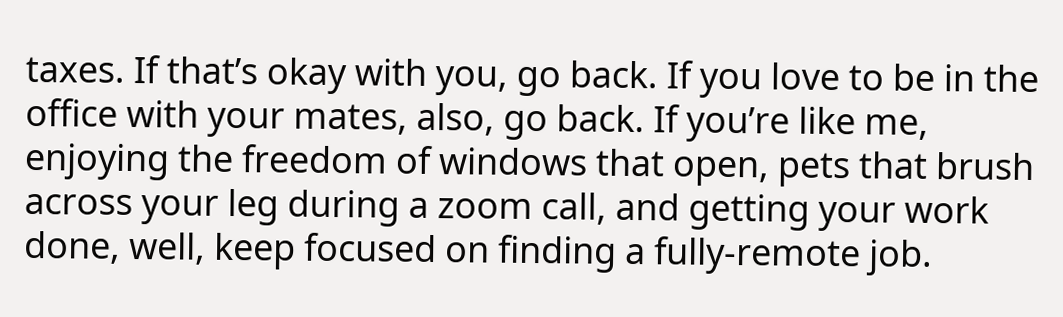taxes. If that’s okay with you, go back. If you love to be in the office with your mates, also, go back. If you’re like me, enjoying the freedom of windows that open, pets that brush across your leg during a zoom call, and getting your work done, well, keep focused on finding a fully-remote job.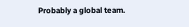Probably a global team.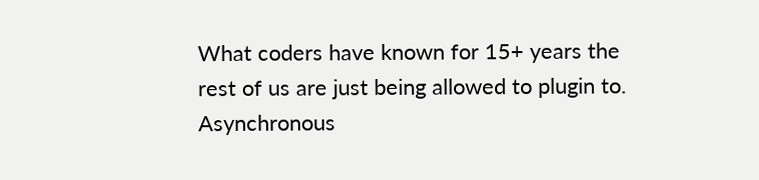What coders have known for 15+ years the rest of us are just being allowed to plugin to. Asynchronous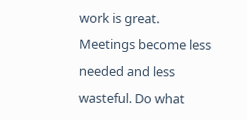work is great. Meetings become less needed and less wasteful. Do what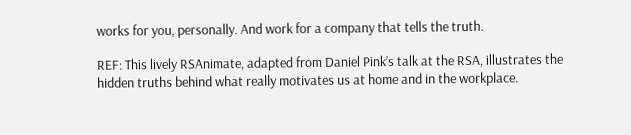works for you, personally. And work for a company that tells the truth.

REF: This lively RSAnimate, adapted from Daniel Pink’s talk at the RSA, illustrates the hidden truths behind what really motivates us at home and in the workplace.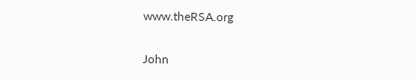www.theRSA.org

John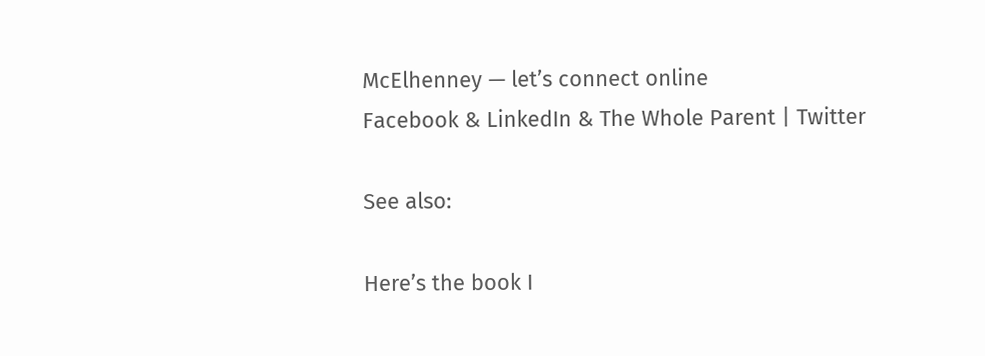McElhenney — let’s connect online
Facebook & LinkedIn & The Whole Parent | Twitter

See also:

Here’s the book I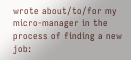wrote about/to/for my micro-manager in the process of finding a new job: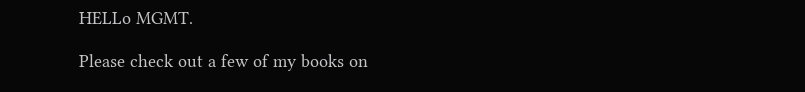HELLo MGMT.

Please check out a few of my books on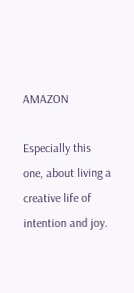AMAZON

Especially this one, about living a creative life of intention and joy.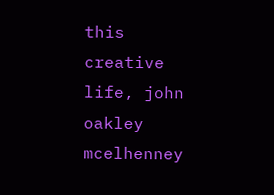this creative life, john oakley mcelhenney